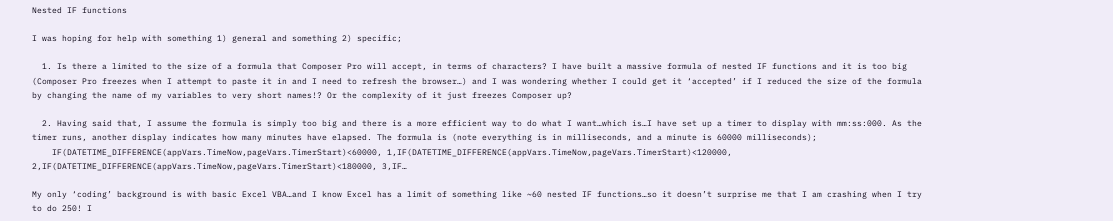Nested IF functions

I was hoping for help with something 1) general and something 2) specific;

  1. Is there a limited to the size of a formula that Composer Pro will accept, in terms of characters? I have built a massive formula of nested IF functions and it is too big (Composer Pro freezes when I attempt to paste it in and I need to refresh the browser…) and I was wondering whether I could get it ‘accepted’ if I reduced the size of the formula by changing the name of my variables to very short names!? Or the complexity of it just freezes Composer up?

  2. Having said that, I assume the formula is simply too big and there is a more efficient way to do what I want…which is…I have set up a timer to display with mm:ss:000. As the timer runs, another display indicates how many minutes have elapsed. The formula is (note everything is in milliseconds, and a minute is 60000 milliseconds);
    IF(DATETIME_DIFFERENCE(appVars.TimeNow,pageVars.TimerStart)<60000, 1,IF(DATETIME_DIFFERENCE(appVars.TimeNow,pageVars.TimerStart)<120000, 2,IF(DATETIME_DIFFERENCE(appVars.TimeNow,pageVars.TimerStart)<180000, 3,IF…

My only ‘coding’ background is with basic Excel VBA…and I know Excel has a limit of something like ~60 nested IF functions…so it doesn’t surprise me that I am crashing when I try to do 250! I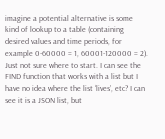imagine a potential alternative is some kind of lookup to a table (containing desired values and time periods, for example 0-60000 = 1, 60001-120000 = 2). Just not sure where to start. I can see the FIND function that works with a list but I have no idea where the list ‘lives’, etc? I can see it is a JSON list, but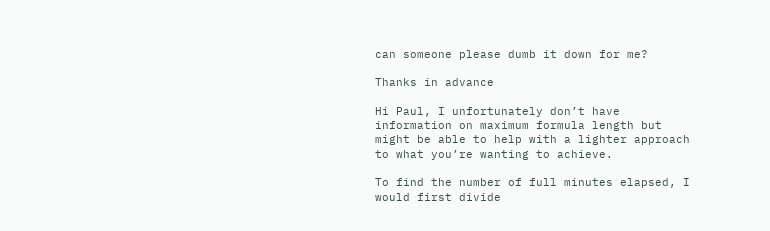can someone please dumb it down for me?

Thanks in advance

Hi Paul, I unfortunately don’t have information on maximum formula length but might be able to help with a lighter approach to what you’re wanting to achieve.

To find the number of full minutes elapsed, I would first divide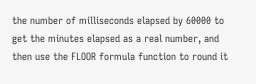the number of milliseconds elapsed by 60000 to get the minutes elapsed as a real number, and then use the FLOOR formula function to round it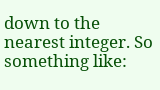down to the nearest integer. So something like: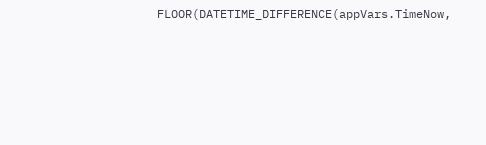FLOOR(DATETIME_DIFFERENCE(appVars.TimeNow,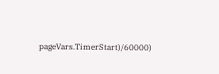pageVars.TimerStart)/60000)